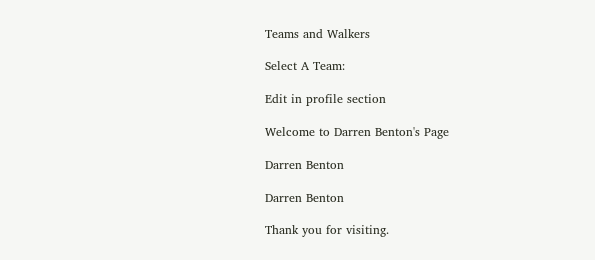Teams and Walkers

Select A Team:

Edit in profile section

Welcome to Darren Benton's Page

Darren Benton

Darren Benton

Thank you for visiting.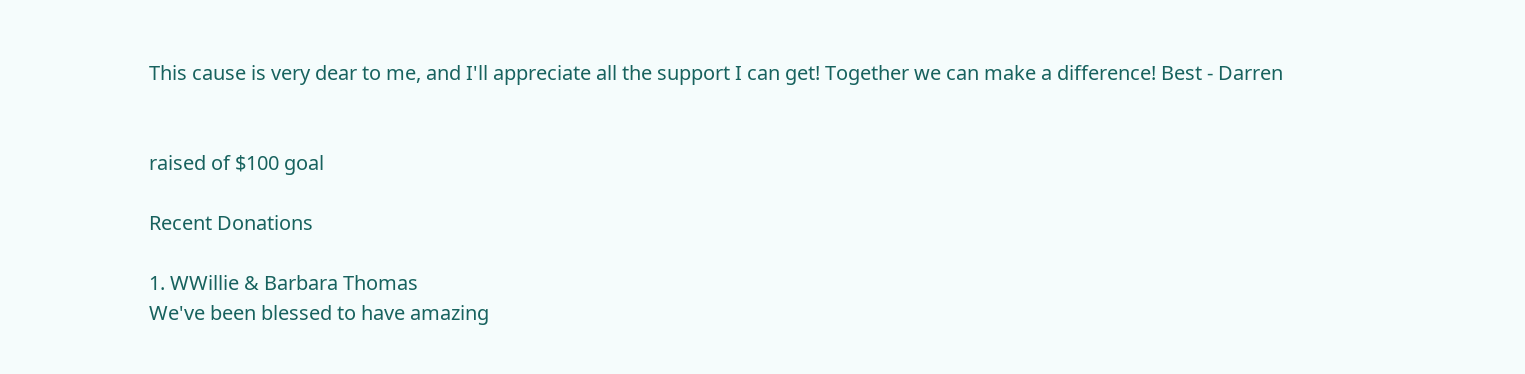This cause is very dear to me, and I'll appreciate all the support I can get! Together we can make a difference! Best - Darren


raised of $100 goal

Recent Donations

1. WWillie & Barbara Thomas
We've been blessed to have amazing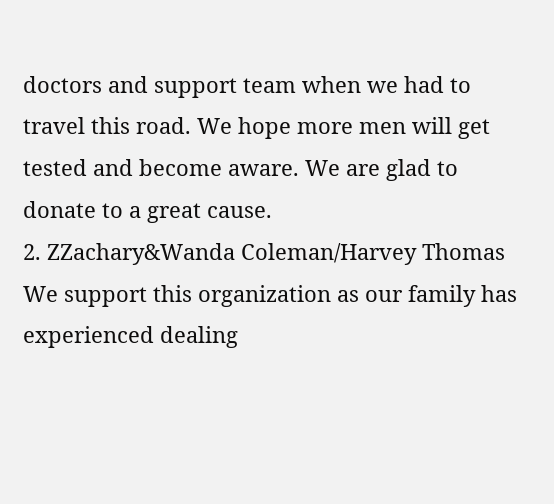doctors and support team when we had to travel this road. We hope more men will get tested and become aware. We are glad to donate to a great cause.
2. ZZachary&Wanda Coleman/Harvey Thomas
We support this organization as our family has experienced dealing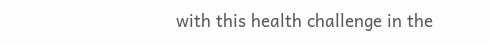with this health challenge in the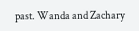past. Wanda and Zachary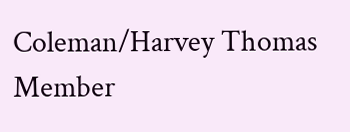Coleman/Harvey Thomas
Member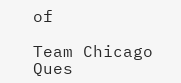of

Team Chicago Ques